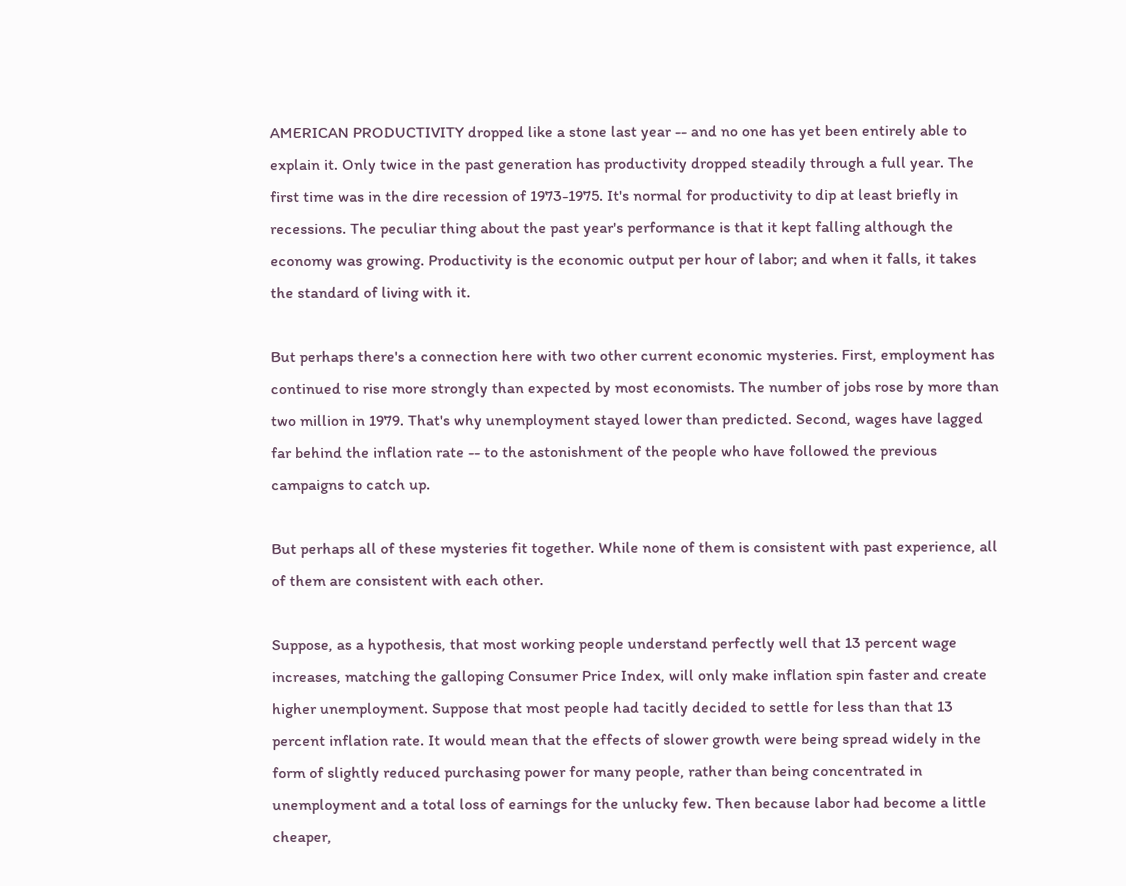AMERICAN PRODUCTIVITY dropped like a stone last year -- and no one has yet been entirely able to explain it. Only twice in the past generation has productivity dropped steadily through a full year. The first time was in the dire recession of 1973-1975. It's normal for productivity to dip at least briefly in recessions. The peculiar thing about the past year's performance is that it kept falling although the economy was growing. Productivity is the economic output per hour of labor; and when it falls, it takes the standard of living with it.

But perhaps there's a connection here with two other current economic mysteries. First, employment has continued to rise more strongly than expected by most economists. The number of jobs rose by more than two million in 1979. That's why unemployment stayed lower than predicted. Second, wages have lagged far behind the inflation rate -- to the astonishment of the people who have followed the previous campaigns to catch up.

But perhaps all of these mysteries fit together. While none of them is consistent with past experience, all of them are consistent with each other.

Suppose, as a hypothesis, that most working people understand perfectly well that 13 percent wage increases, matching the galloping Consumer Price Index, will only make inflation spin faster and create higher unemployment. Suppose that most people had tacitly decided to settle for less than that 13 percent inflation rate. It would mean that the effects of slower growth were being spread widely in the form of slightly reduced purchasing power for many people, rather than being concentrated in unemployment and a total loss of earnings for the unlucky few. Then because labor had become a little cheaper,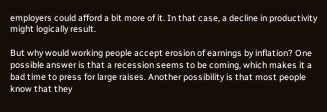employers could afford a bit more of it. In that case, a decline in productivity might logically result.

But why would working people accept erosion of earnings by inflation? One possible answer is that a recession seems to be coming, which makes it a bad time to press for large raises. Another possibility is that most people know that they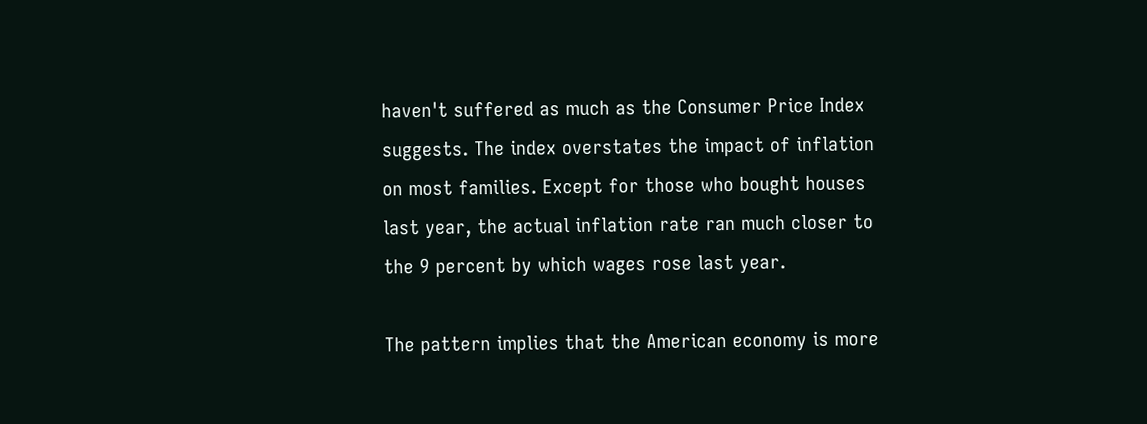haven't suffered as much as the Consumer Price Index suggests. The index overstates the impact of inflation on most families. Except for those who bought houses last year, the actual inflation rate ran much closer to the 9 percent by which wages rose last year.

The pattern implies that the American economy is more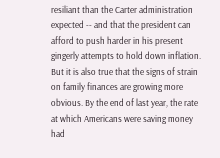resiliant than the Carter administration expected -- and that the president can afford to push harder in his present gingerly attempts to hold down inflation. But it is also true that the signs of strain on family finances are growing more obvious. By the end of last year, the rate at which Americans were saving money had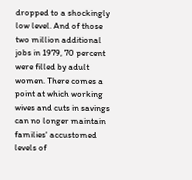dropped to a shockingly low level. And of those two million additional jobs in 1979, 70 percent were filled by adult women. There comes a point at which working wives and cuts in savings can no longer maintain families' accustomed levels of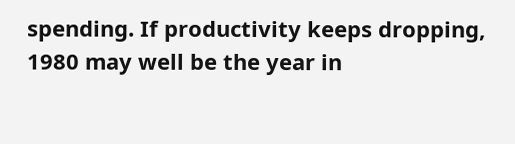spending. If productivity keeps dropping, 1980 may well be the year in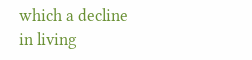which a decline in living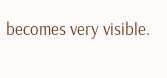becomes very visible.